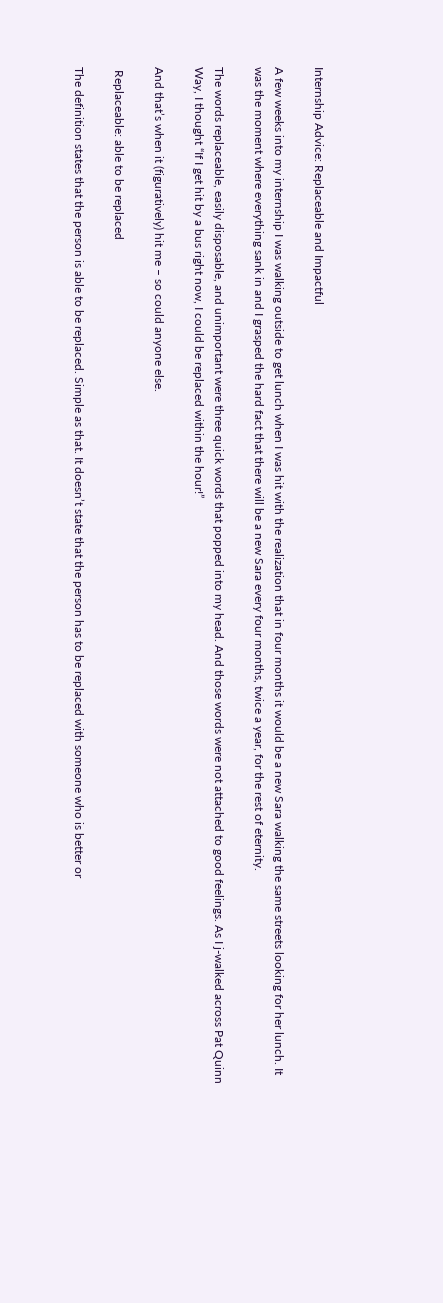Internship Advice: Replaceable and Impactful

A few weeks into my internship I was walking outside to get lunch when I was hit with the realization that in four months it would be a new Sara walking the same streets looking for her lunch. It was the moment where everything sank in and I grasped the hard fact that there will be a new Sara every four months, twice a year, for the rest of eternity.

The words replaceable, easily disposable, and unimportant were three quick words that popped into my head. And those words were not attached to good feelings. As I j-walked across Pat Quinn Way, I thought “If I get hit by a bus right now, I could be replaced within the hour!”

And that’s when it (figuratively) hit me – so could anyone else.

 Replaceable: able to be replaced

The definition states that the person is able to be replaced. Simple as that. It doesn’t state that the person has to be replaced with someone who is better or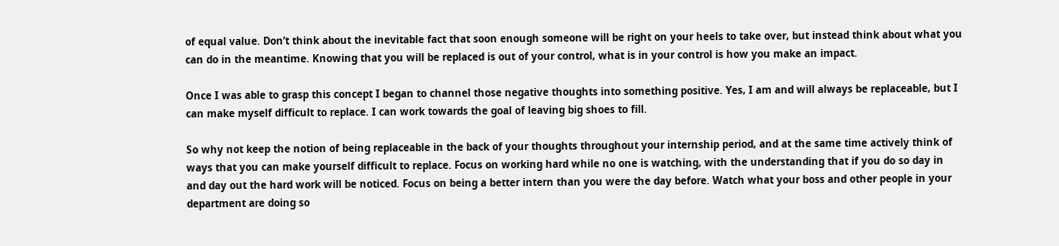of equal value. Don’t think about the inevitable fact that soon enough someone will be right on your heels to take over, but instead think about what you can do in the meantime. Knowing that you will be replaced is out of your control, what is in your control is how you make an impact.

Once I was able to grasp this concept I began to channel those negative thoughts into something positive. Yes, I am and will always be replaceable, but I can make myself difficult to replace. I can work towards the goal of leaving big shoes to fill.

So why not keep the notion of being replaceable in the back of your thoughts throughout your internship period, and at the same time actively think of ways that you can make yourself difficult to replace. Focus on working hard while no one is watching, with the understanding that if you do so day in and day out the hard work will be noticed. Focus on being a better intern than you were the day before. Watch what your boss and other people in your department are doing so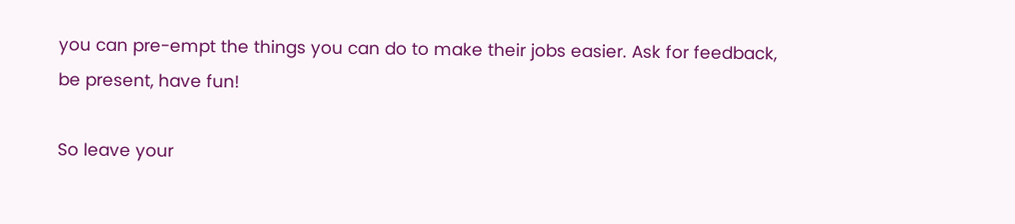you can pre-empt the things you can do to make their jobs easier. Ask for feedback, be present, have fun!

So leave your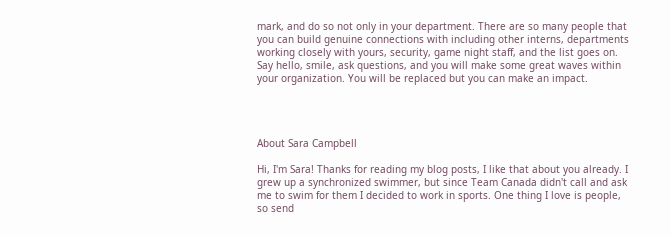mark, and do so not only in your department. There are so many people that you can build genuine connections with including other interns, departments working closely with yours, security, game night staff, and the list goes on. Say hello, smile, ask questions, and you will make some great waves within your organization. You will be replaced but you can make an impact.




About Sara Campbell

Hi, I'm Sara! Thanks for reading my blog posts, I like that about you already. I grew up a synchronized swimmer, but since Team Canada didn't call and ask me to swim for them I decided to work in sports. One thing I love is people, so send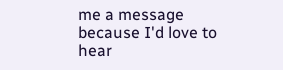me a message because I'd love to hear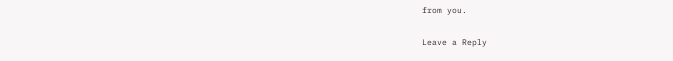from you.

Leave a Reply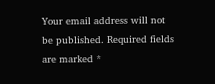Your email address will not be published. Required fields are marked *